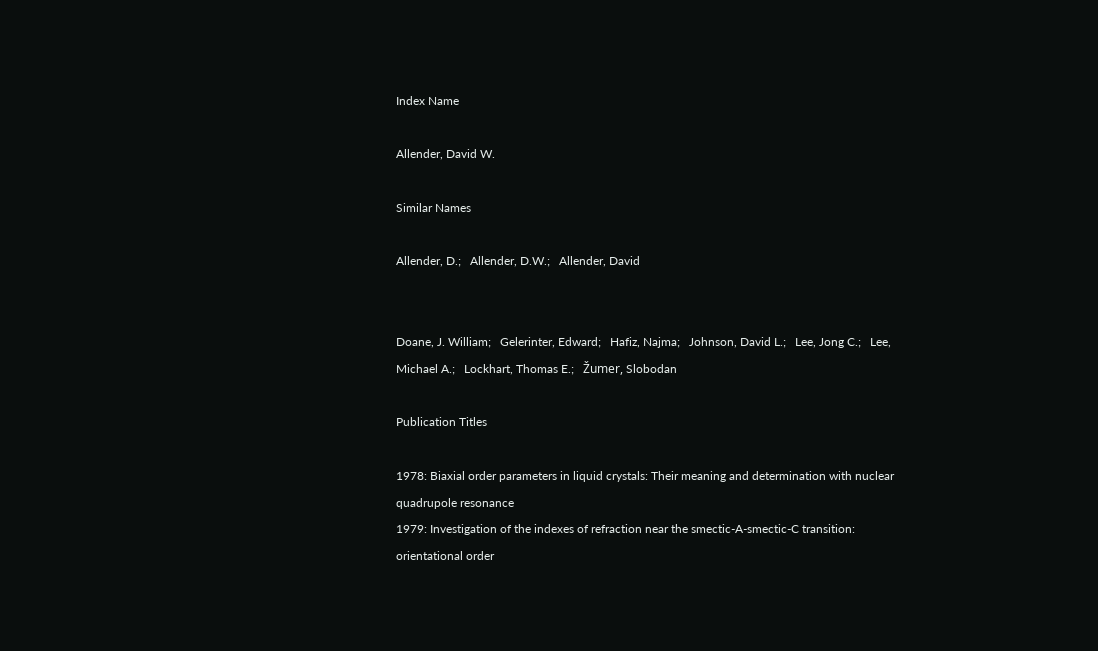Index Name

Allender, David W.

Similar Names

Allender, D.;   Allender, D.W.;   Allender, David


Doane, J. William;   Gelerinter, Edward;   Hafiz, Najma;   Johnson, David L.;   Lee, Jong C.;   Lee, Michael A.;   Lockhart, Thomas E.;   Žumer, Slobodan

Publication Titles

1978: Biaxial order parameters in liquid crystals: Their meaning and determination with nuclear quadrupole resonance
1979: Investigation of the indexes of refraction near the smectic-A-smectic-C transition: orientational order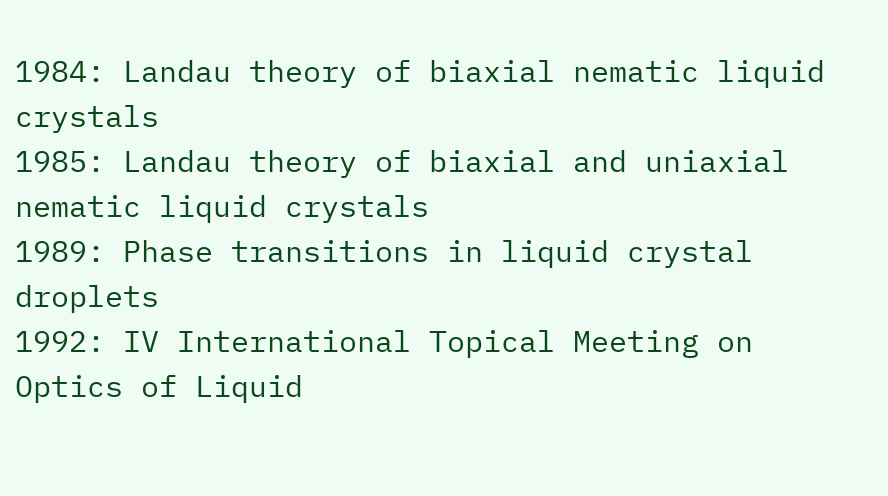1984: Landau theory of biaxial nematic liquid crystals
1985: Landau theory of biaxial and uniaxial nematic liquid crystals
1989: Phase transitions in liquid crystal droplets
1992: IV International Topical Meeting on Optics of Liquid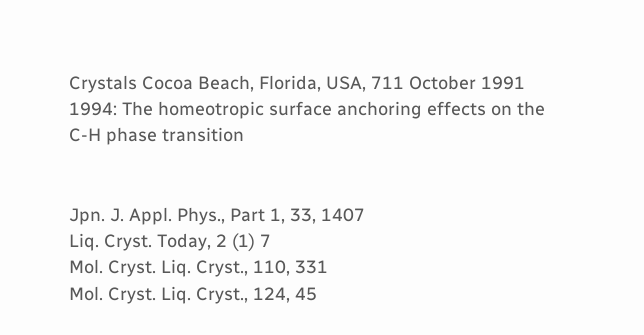Crystals Cocoa Beach, Florida, USA, 711 October 1991
1994: The homeotropic surface anchoring effects on the C-H phase transition


Jpn. J. Appl. Phys., Part 1, 33, 1407
Liq. Cryst. Today, 2 (1) 7
Mol. Cryst. Liq. Cryst., 110, 331
Mol. Cryst. Liq. Cryst., 124, 45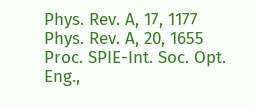Phys. Rev. A, 17, 1177
Phys. Rev. A, 20, 1655
Proc. SPIE-Int. Soc. Opt. Eng.,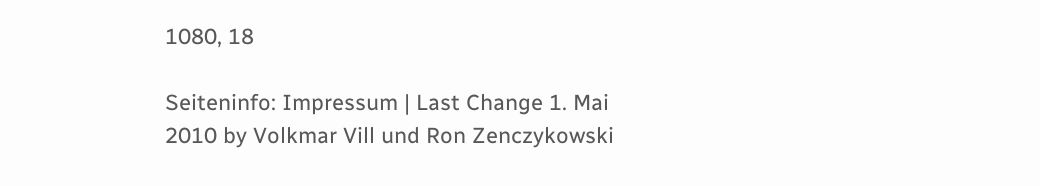1080, 18

Seiteninfo: Impressum | Last Change 1. Mai 2010 by Volkmar Vill und Ron Zenczykowski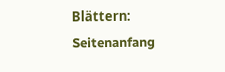Blättern: Seitenanfang